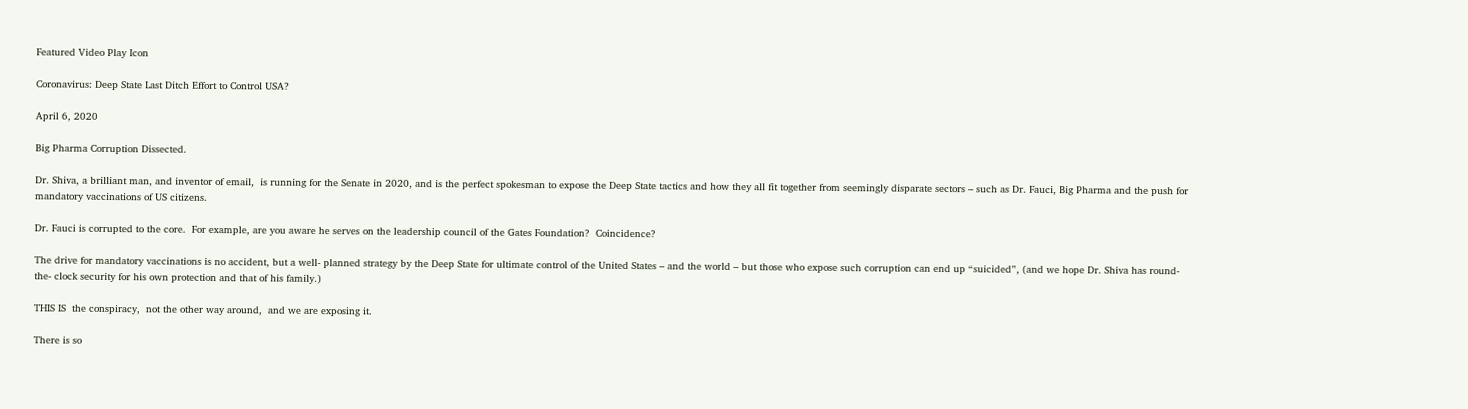Featured Video Play Icon

Coronavirus: Deep State Last Ditch Effort to Control USA?

April 6, 2020

Big Pharma Corruption Dissected.

Dr. Shiva, a brilliant man, and inventor of email,  is running for the Senate in 2020, and is the perfect spokesman to expose the Deep State tactics and how they all fit together from seemingly disparate sectors – such as Dr. Fauci, Big Pharma and the push for mandatory vaccinations of US citizens.

Dr. Fauci is corrupted to the core.  For example, are you aware he serves on the leadership council of the Gates Foundation?  Coincidence?

The drive for mandatory vaccinations is no accident, but a well- planned strategy by the Deep State for ultimate control of the United States – and the world – but those who expose such corruption can end up “suicided”, (and we hope Dr. Shiva has round- the- clock security for his own protection and that of his family.)

THIS IS  the conspiracy,  not the other way around,  and we are exposing it.

There is so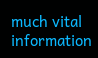much vital information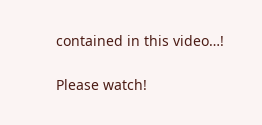contained in this video…!

Please watch!